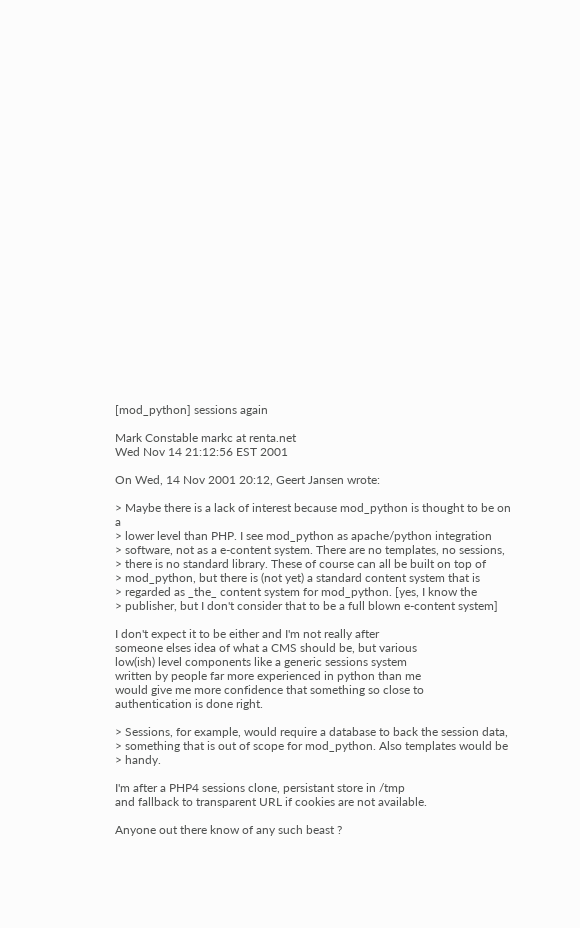[mod_python] sessions again

Mark Constable markc at renta.net
Wed Nov 14 21:12:56 EST 2001

On Wed, 14 Nov 2001 20:12, Geert Jansen wrote:

> Maybe there is a lack of interest because mod_python is thought to be on a
> lower level than PHP. I see mod_python as apache/python integration
> software, not as a e-content system. There are no templates, no sessions,
> there is no standard library. These of course can all be built on top of
> mod_python, but there is (not yet) a standard content system that is
> regarded as _the_ content system for mod_python. [yes, I know the
> publisher, but I don't consider that to be a full blown e-content system]

I don't expect it to be either and I'm not really after
someone elses idea of what a CMS should be, but various
low(ish) level components like a generic sessions system
written by people far more experienced in python than me
would give me more confidence that something so close to
authentication is done right.

> Sessions, for example, would require a database to back the session data,
> something that is out of scope for mod_python. Also templates would be
> handy.

I'm after a PHP4 sessions clone, persistant store in /tmp
and fallback to transparent URL if cookies are not available.

Anyone out there know of any such beast ?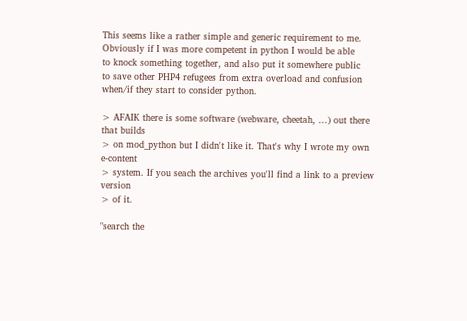This seems like a rather simple and generic requirement to me.
Obviously if I was more competent in python I would be able
to knock something together, and also put it somewhere public
to save other PHP4 refugees from extra overload and confusion
when/if they start to consider python.

> AFAIK there is some software (webware, cheetah, ...) out there that builds
> on mod_python but I didn't like it. That's why I wrote my own e-content
> system. If you seach the archives you'll find a link to a preview version
> of it.

"search the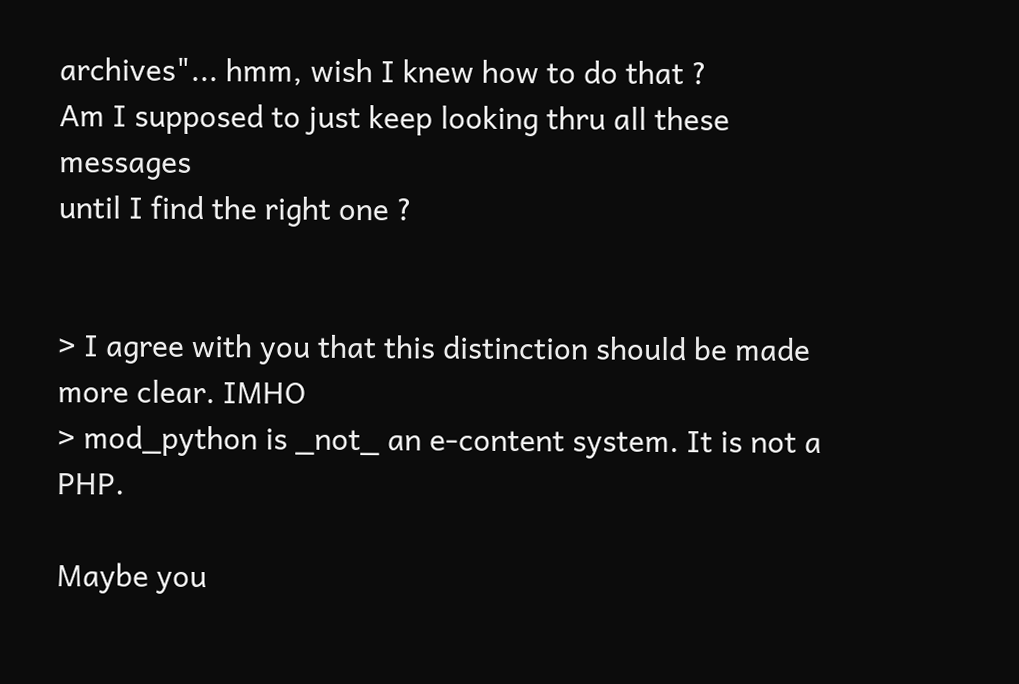archives"... hmm, wish I knew how to do that ?
Am I supposed to just keep looking thru all these messages
until I find the right one ?


> I agree with you that this distinction should be made more clear. IMHO
> mod_python is _not_ an e-content system. It is not a PHP.

Maybe you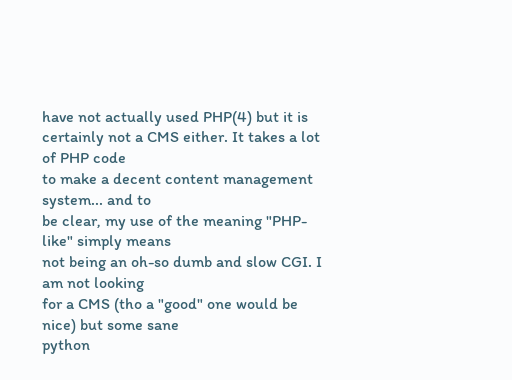have not actually used PHP(4) but it is
certainly not a CMS either. It takes a lot of PHP code
to make a decent content management system... and to
be clear, my use of the meaning "PHP-like" simply means
not being an oh-so dumb and slow CGI. I am not looking
for a CMS (tho a "good" one would be nice) but some sane
python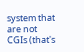system that are not CGIs (that's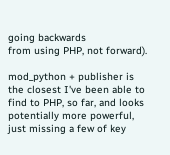going backwards
from using PHP, not forward).

mod_python + publisher is the closest I've been able to
find to PHP, so far, and looks potentially more powerful,
just missing a few of key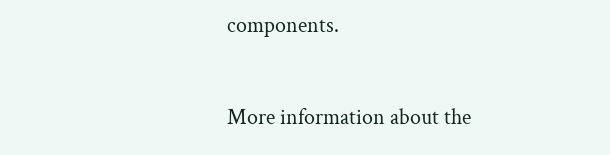components.


More information about the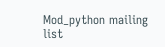Mod_python mailing list